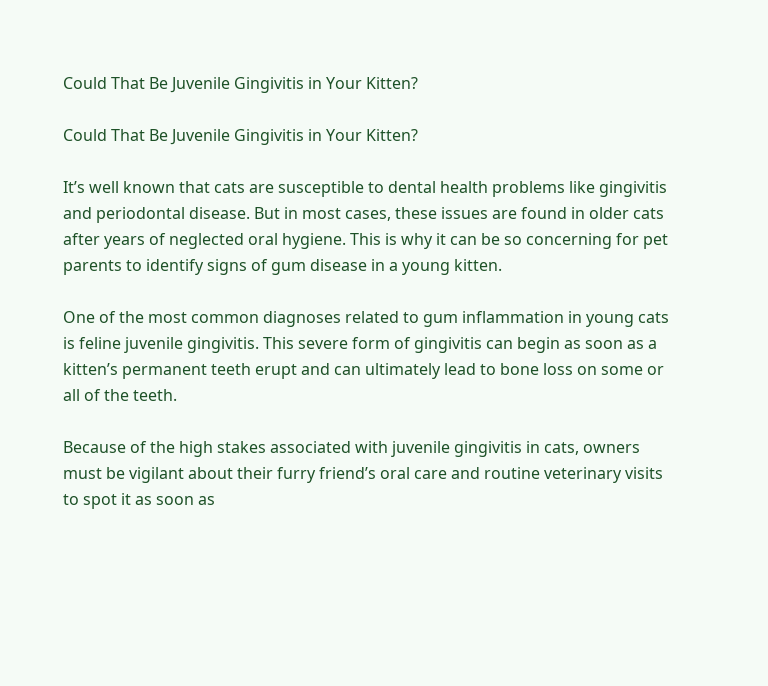Could That Be Juvenile Gingivitis in Your Kitten?

Could That Be Juvenile Gingivitis in Your Kitten?

It’s well known that cats are susceptible to dental health problems like gingivitis and periodontal disease. But in most cases, these issues are found in older cats after years of neglected oral hygiene. This is why it can be so concerning for pet parents to identify signs of gum disease in a young kitten.

One of the most common diagnoses related to gum inflammation in young cats is feline juvenile gingivitis. This severe form of gingivitis can begin as soon as a kitten’s permanent teeth erupt and can ultimately lead to bone loss on some or all of the teeth.

Because of the high stakes associated with juvenile gingivitis in cats, owners must be vigilant about their furry friend’s oral care and routine veterinary visits to spot it as soon as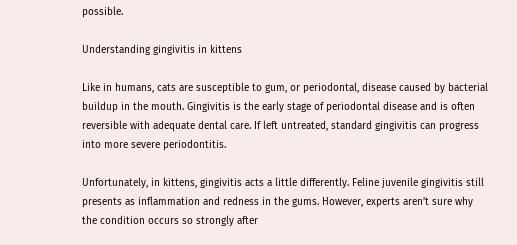possible.

Understanding gingivitis in kittens

Like in humans, cats are susceptible to gum, or periodontal, disease caused by bacterial buildup in the mouth. Gingivitis is the early stage of periodontal disease and is often reversible with adequate dental care. If left untreated, standard gingivitis can progress into more severe periodontitis.

Unfortunately, in kittens, gingivitis acts a little differently. Feline juvenile gingivitis still presents as inflammation and redness in the gums. However, experts aren’t sure why the condition occurs so strongly after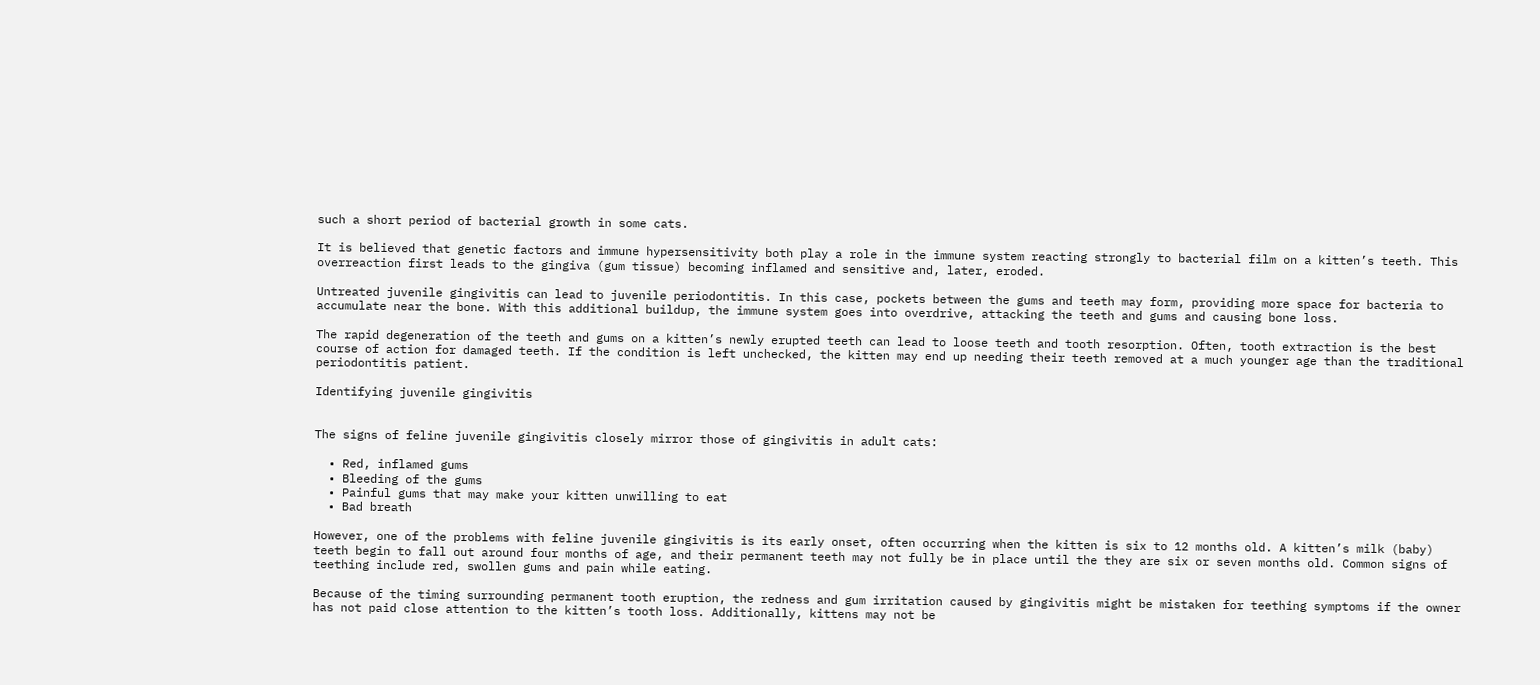such a short period of bacterial growth in some cats.

It is believed that genetic factors and immune hypersensitivity both play a role in the immune system reacting strongly to bacterial film on a kitten’s teeth. This overreaction first leads to the gingiva (gum tissue) becoming inflamed and sensitive and, later, eroded.

Untreated juvenile gingivitis can lead to juvenile periodontitis. In this case, pockets between the gums and teeth may form, providing more space for bacteria to accumulate near the bone. With this additional buildup, the immune system goes into overdrive, attacking the teeth and gums and causing bone loss.

The rapid degeneration of the teeth and gums on a kitten’s newly erupted teeth can lead to loose teeth and tooth resorption. Often, tooth extraction is the best course of action for damaged teeth. If the condition is left unchecked, the kitten may end up needing their teeth removed at a much younger age than the traditional periodontitis patient.

Identifying juvenile gingivitis


The signs of feline juvenile gingivitis closely mirror those of gingivitis in adult cats:

  • Red, inflamed gums
  • Bleeding of the gums
  • Painful gums that may make your kitten unwilling to eat
  • Bad breath

However, one of the problems with feline juvenile gingivitis is its early onset, often occurring when the kitten is six to 12 months old. A kitten’s milk (baby) teeth begin to fall out around four months of age, and their permanent teeth may not fully be in place until the they are six or seven months old. Common signs of teething include red, swollen gums and pain while eating.

Because of the timing surrounding permanent tooth eruption, the redness and gum irritation caused by gingivitis might be mistaken for teething symptoms if the owner has not paid close attention to the kitten’s tooth loss. Additionally, kittens may not be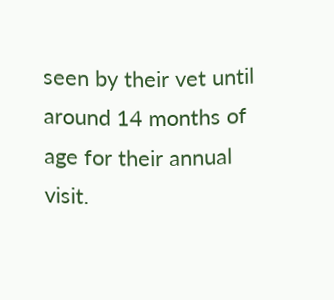seen by their vet until around 14 months of age for their annual visit.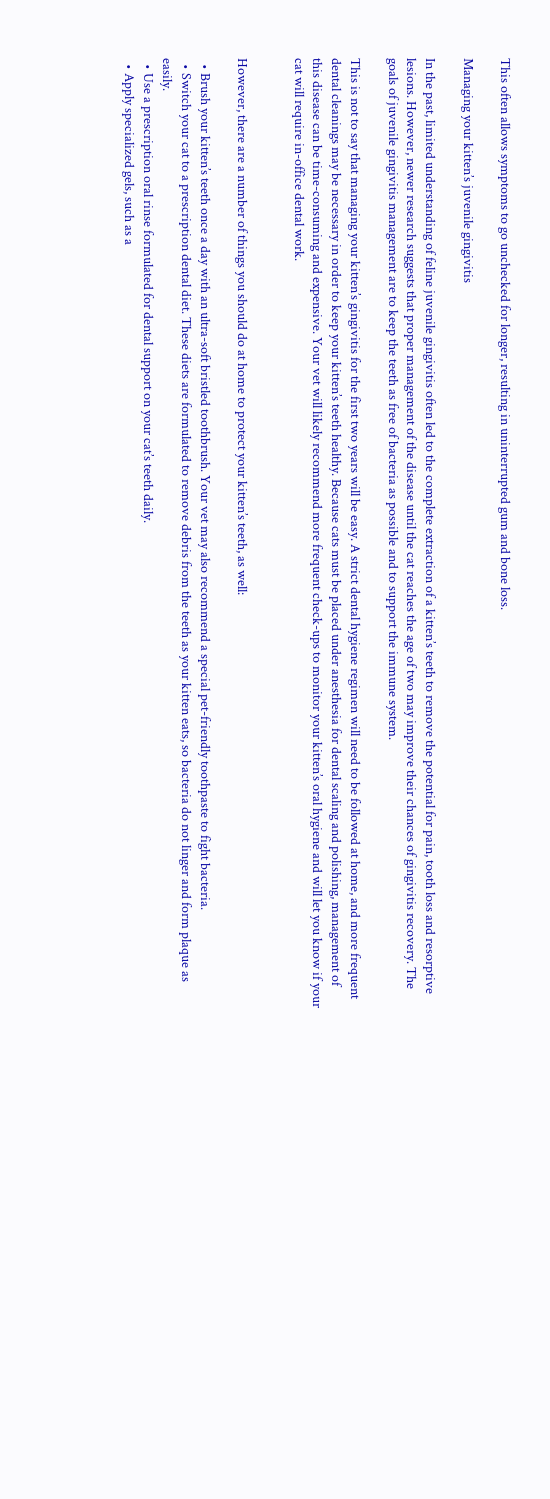This often allows symptoms to go unchecked for longer, resulting in uninterrupted gum and bone loss.

Managing your kitten’s juvenile gingivitis

In the past, limited understanding of feline juvenile gingivitis often led to the complete extraction of a kitten’s teeth to remove the potential for pain, tooth loss and resorptive lesions. However, newer research suggests that proper management of the disease until the cat reaches the age of two may improve their chances of gingivitis recovery. The goals of juvenile gingivitis management are to keep the teeth as free of bacteria as possible and to support the immune system.

This is not to say that managing your kitten’s gingivitis for the first two years will be easy. A strict dental hygiene regimen will need to be followed at home, and more frequent dental cleanings may be necessary in order to keep your kitten’s teeth healthy. Because cats must be placed under anesthesia for dental scaling and polishing, management of this disease can be time-consuming and expensive. Your vet will likely recommend more frequent check-ups to monitor your kitten’s oral hygiene and will let you know if your cat will require in-office dental work.


However, there are a number of things you should do at home to protect your kitten’s teeth, as well:

  • Brush your kitten’s teeth once a day with an ultra-soft bristled toothbrush. Your vet may also recommend a special pet-friendly toothpaste to fight bacteria.
  • Switch your cat to a prescription dental diet. These diets are formulated to remove debris from the teeth as your kitten eats, so bacteria do not linger and form plaque as easily.
  • Use a prescription oral rinse formulated for dental support on your cat’s teeth daily.
  • Apply specialized gels, such as a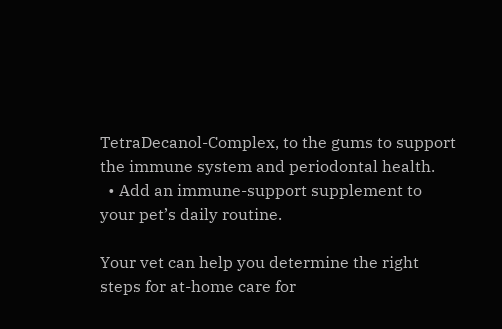TetraDecanol-Complex, to the gums to support the immune system and periodontal health.
  • Add an immune-support supplement to your pet’s daily routine.

Your vet can help you determine the right steps for at-home care for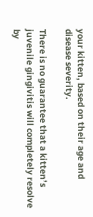your kitten, based on their age and disease severity.

There is no guarantee that a kitten’s juvenile gingivitis will completely resolve by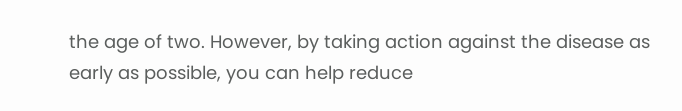the age of two. However, by taking action against the disease as early as possible, you can help reduce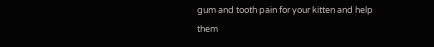gum and tooth pain for your kitten and help them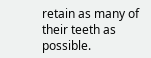retain as many of their teeth as possible.